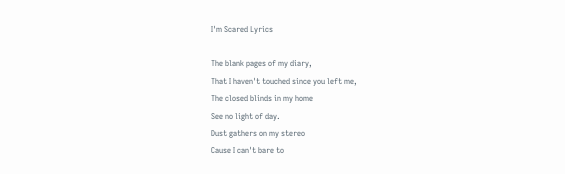I'm Scared Lyrics

The blank pages of my diary,
That I haven't touched since you left me,
The closed blinds in my home
See no light of day.
Dust gathers on my stereo
Cause I can't bare to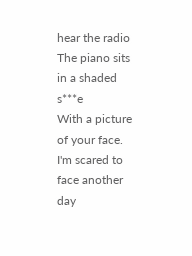hear the radio
The piano sits in a shaded s***e
With a picture of your face.
I'm scared to face another day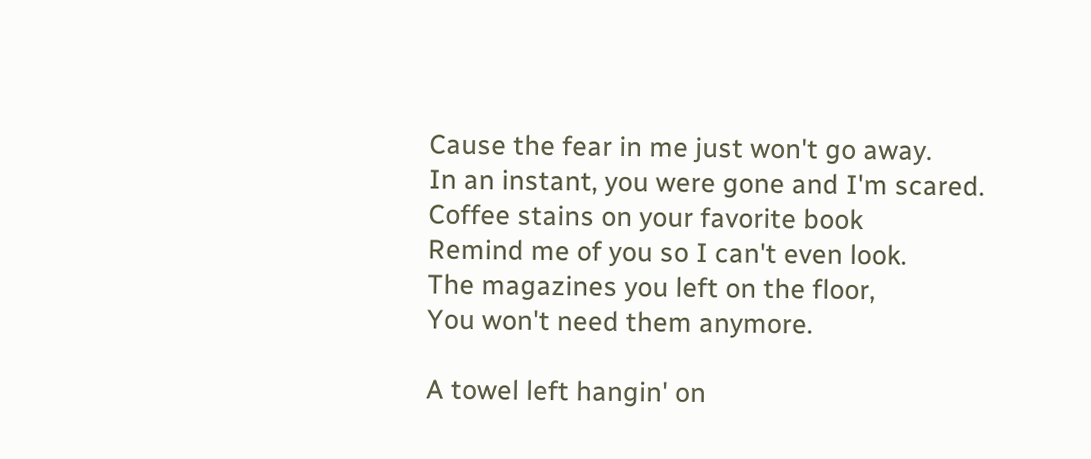Cause the fear in me just won't go away.
In an instant, you were gone and I'm scared.
Coffee stains on your favorite book
Remind me of you so I can't even look.
The magazines you left on the floor,
You won't need them anymore.

A towel left hangin' on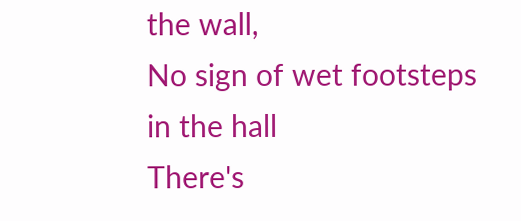the wall,
No sign of wet footsteps in the hall
There's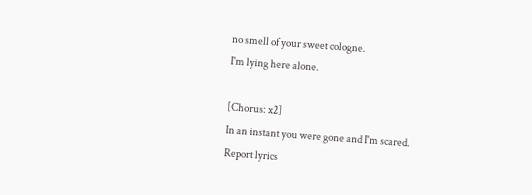no smell of your sweet cologne.
I'm lying here alone.

[Chorus: x2]
In an instant you were gone and I'm scared.
Report lyrics